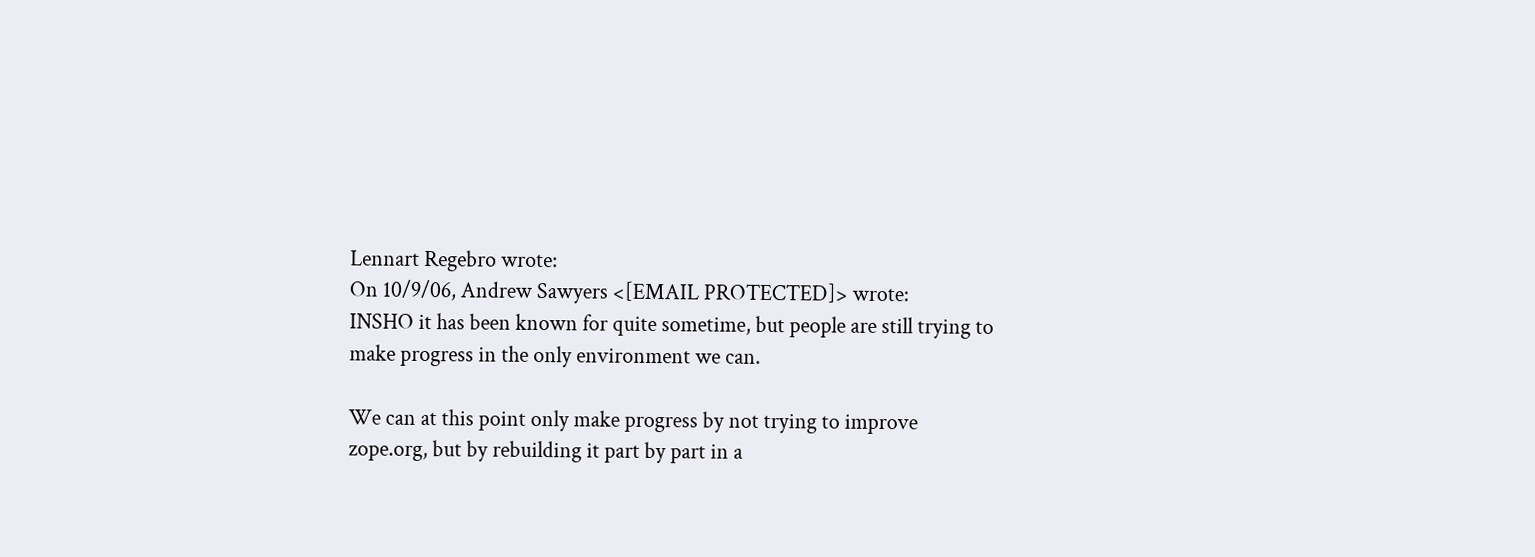Lennart Regebro wrote:
On 10/9/06, Andrew Sawyers <[EMAIL PROTECTED]> wrote:
INSHO it has been known for quite sometime, but people are still trying to
make progress in the only environment we can.

We can at this point only make progress by not trying to improve
zope.org, but by rebuilding it part by part in a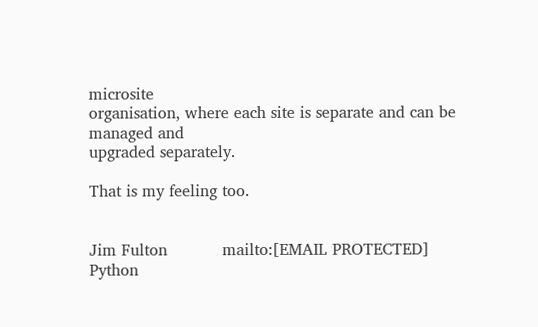microsite
organisation, where each site is separate and can be managed and
upgraded separately.

That is my feeling too.


Jim Fulton           mailto:[EMAIL PROTECTED]       Python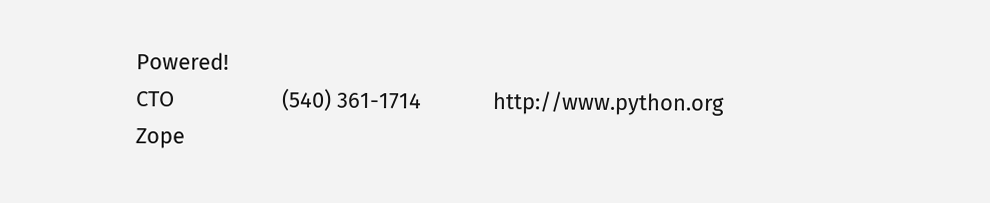Powered!
CTO                  (540) 361-1714            http://www.python.org
Zope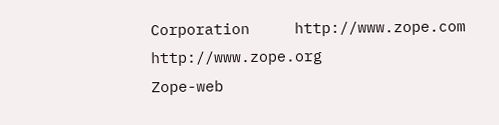Corporation     http://www.zope.com       http://www.zope.org
Zope-web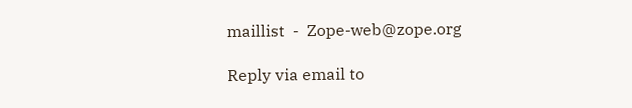maillist  -  Zope-web@zope.org

Reply via email to